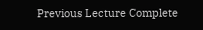Previous Lecture Complete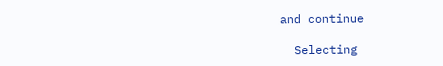and continue

  Selecting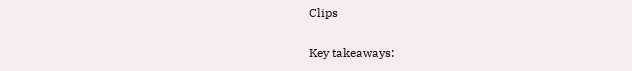Clips

Key takeaways: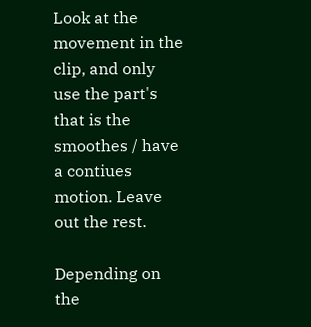Look at the movement in the clip, and only use the part's that is the smoothes / have a contiues motion. Leave out the rest.

Depending on the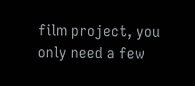film project, you only need a few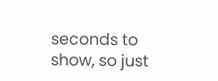seconds to show, so just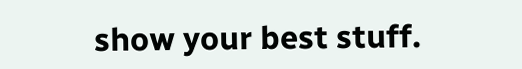show your best stuff.